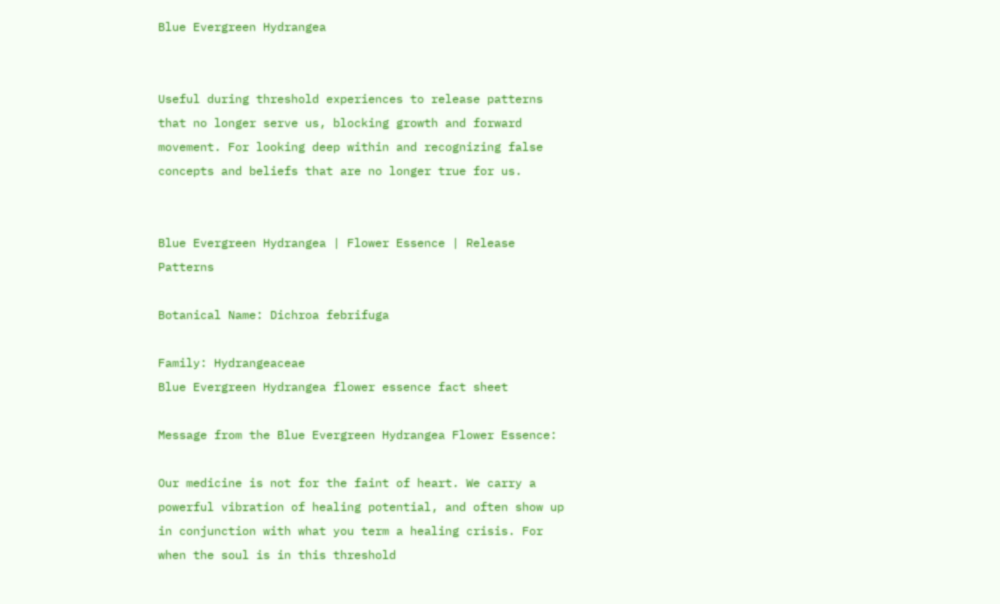Blue Evergreen Hydrangea


Useful during threshold experiences to release patterns that no longer serve us, blocking growth and forward movement. For looking deep within and recognizing false concepts and beliefs that are no longer true for us.


Blue Evergreen Hydrangea | Flower Essence | Release Patterns

Botanical Name: Dichroa febrifuga

Family: Hydrangeaceae
Blue Evergreen Hydrangea flower essence fact sheet

Message from the Blue Evergreen Hydrangea Flower Essence:

Our medicine is not for the faint of heart. We carry a powerful vibration of healing potential, and often show up in conjunction with what you term a healing crisis. For when the soul is in this threshold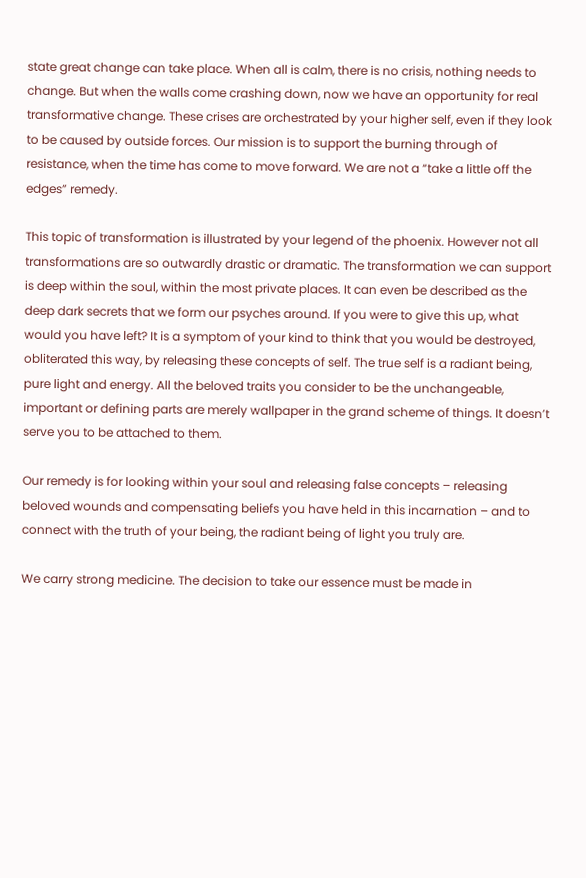state great change can take place. When all is calm, there is no crisis, nothing needs to change. But when the walls come crashing down, now we have an opportunity for real transformative change. These crises are orchestrated by your higher self, even if they look to be caused by outside forces. Our mission is to support the burning through of resistance, when the time has come to move forward. We are not a “take a little off the edges” remedy.

This topic of transformation is illustrated by your legend of the phoenix. However not all transformations are so outwardly drastic or dramatic. The transformation we can support is deep within the soul, within the most private places. It can even be described as the deep dark secrets that we form our psyches around. If you were to give this up, what would you have left? It is a symptom of your kind to think that you would be destroyed, obliterated this way, by releasing these concepts of self. The true self is a radiant being, pure light and energy. All the beloved traits you consider to be the unchangeable, important or defining parts are merely wallpaper in the grand scheme of things. It doesn’t serve you to be attached to them.

Our remedy is for looking within your soul and releasing false concepts – releasing beloved wounds and compensating beliefs you have held in this incarnation – and to connect with the truth of your being, the radiant being of light you truly are.

We carry strong medicine. The decision to take our essence must be made in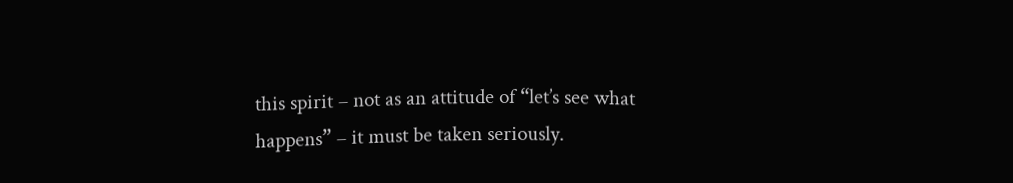this spirit – not as an attitude of “let’s see what happens” – it must be taken seriously.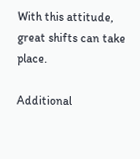With this attitude, great shifts can take place.

Additional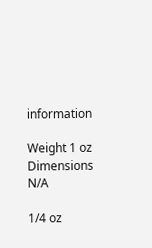information

Weight 1 oz
Dimensions N/A

1/4 oz